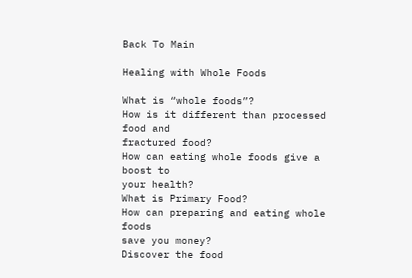Back To Main

Healing with Whole Foods

What is “whole foods”?
How is it different than processed food and
fractured food?
How can eating whole foods give a boost to
your health?
What is Primary Food?
How can preparing and eating whole foods
save you money?
Discover the food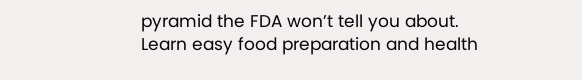pyramid the FDA won’t tell you about.
Learn easy food preparation and health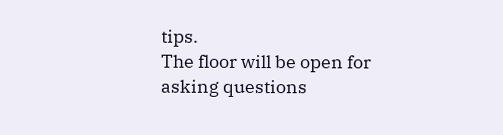tips.
The floor will be open for asking questions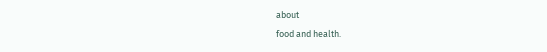about
food and health.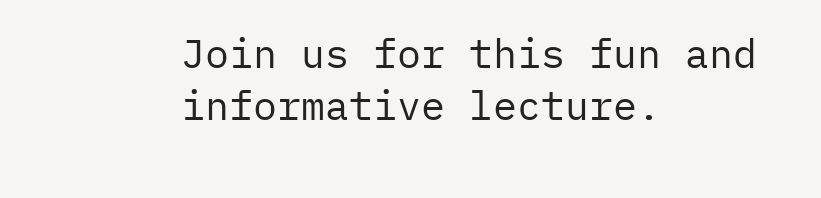Join us for this fun and informative lecture.